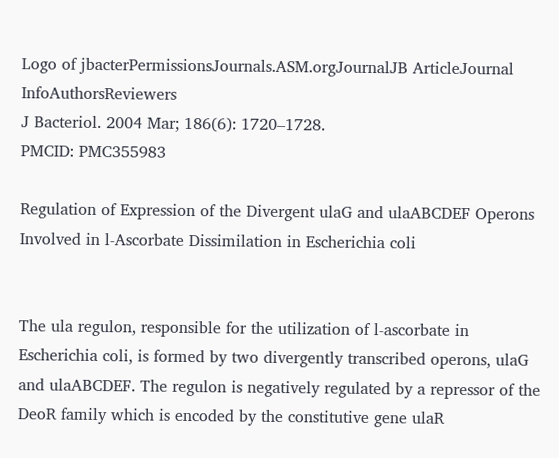Logo of jbacterPermissionsJournals.ASM.orgJournalJB ArticleJournal InfoAuthorsReviewers
J Bacteriol. 2004 Mar; 186(6): 1720–1728.
PMCID: PMC355983

Regulation of Expression of the Divergent ulaG and ulaABCDEF Operons Involved in l-Ascorbate Dissimilation in Escherichia coli


The ula regulon, responsible for the utilization of l-ascorbate in Escherichia coli, is formed by two divergently transcribed operons, ulaG and ulaABCDEF. The regulon is negatively regulated by a repressor of the DeoR family which is encoded by the constitutive gene ulaR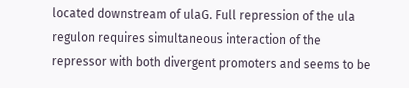located downstream of ulaG. Full repression of the ula regulon requires simultaneous interaction of the repressor with both divergent promoters and seems to be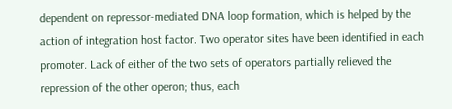dependent on repressor-mediated DNA loop formation, which is helped by the action of integration host factor. Two operator sites have been identified in each promoter. Lack of either of the two sets of operators partially relieved the repression of the other operon; thus, each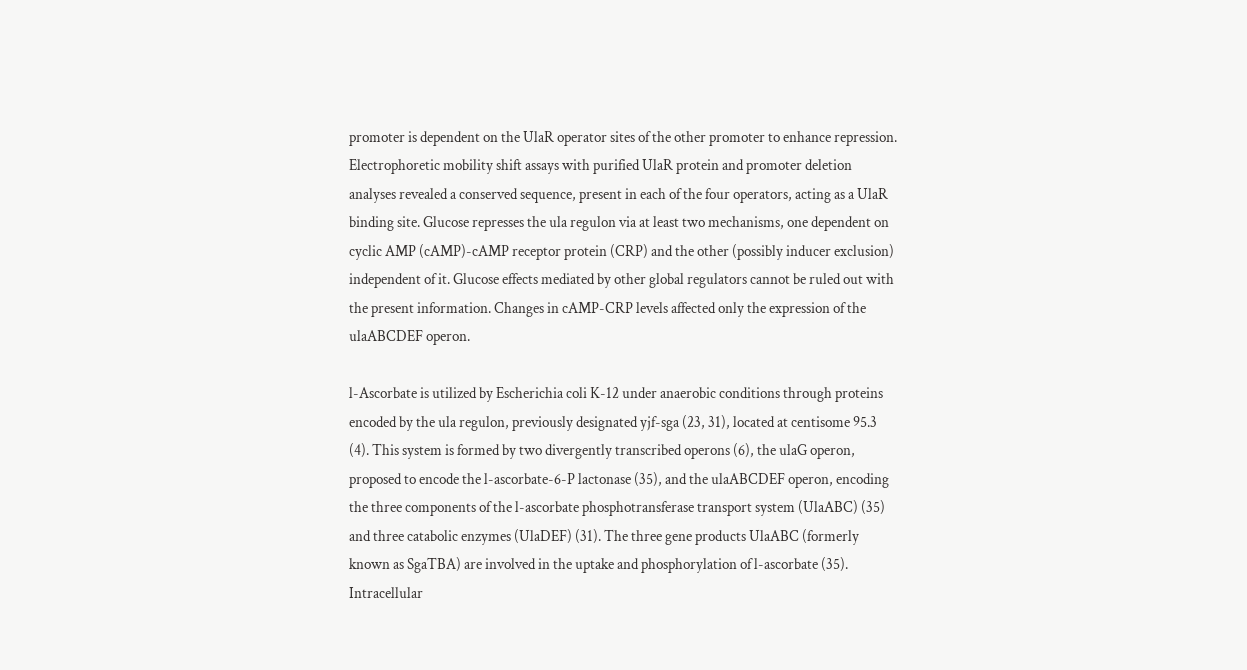promoter is dependent on the UlaR operator sites of the other promoter to enhance repression. Electrophoretic mobility shift assays with purified UlaR protein and promoter deletion analyses revealed a conserved sequence, present in each of the four operators, acting as a UlaR binding site. Glucose represses the ula regulon via at least two mechanisms, one dependent on cyclic AMP (cAMP)-cAMP receptor protein (CRP) and the other (possibly inducer exclusion) independent of it. Glucose effects mediated by other global regulators cannot be ruled out with the present information. Changes in cAMP-CRP levels affected only the expression of the ulaABCDEF operon.

l-Ascorbate is utilized by Escherichia coli K-12 under anaerobic conditions through proteins encoded by the ula regulon, previously designated yjf-sga (23, 31), located at centisome 95.3 (4). This system is formed by two divergently transcribed operons (6), the ulaG operon, proposed to encode the l-ascorbate-6-P lactonase (35), and the ulaABCDEF operon, encoding the three components of the l-ascorbate phosphotransferase transport system (UlaABC) (35) and three catabolic enzymes (UlaDEF) (31). The three gene products UlaABC (formerly known as SgaTBA) are involved in the uptake and phosphorylation of l-ascorbate (35). Intracellular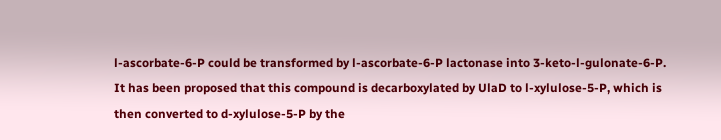l-ascorbate-6-P could be transformed by l-ascorbate-6-P lactonase into 3-keto-l-gulonate-6-P. It has been proposed that this compound is decarboxylated by UlaD to l-xylulose-5-P, which is then converted to d-xylulose-5-P by the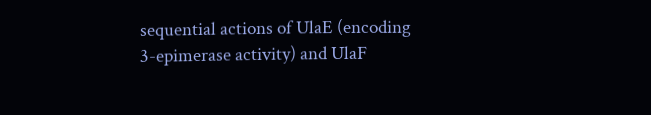sequential actions of UlaE (encoding 3-epimerase activity) and UlaF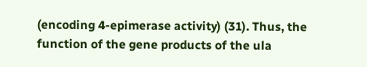(encoding 4-epimerase activity) (31). Thus, the function of the gene products of the ula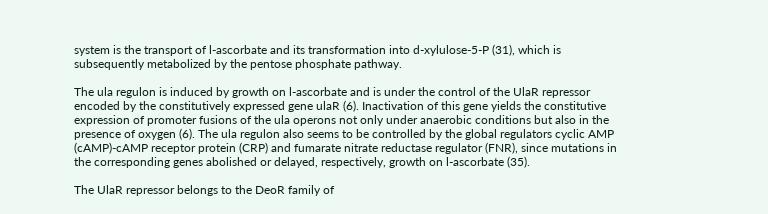system is the transport of l-ascorbate and its transformation into d-xylulose-5-P (31), which is subsequently metabolized by the pentose phosphate pathway.

The ula regulon is induced by growth on l-ascorbate and is under the control of the UlaR repressor encoded by the constitutively expressed gene ulaR (6). Inactivation of this gene yields the constitutive expression of promoter fusions of the ula operons not only under anaerobic conditions but also in the presence of oxygen (6). The ula regulon also seems to be controlled by the global regulators cyclic AMP (cAMP)-cAMP receptor protein (CRP) and fumarate nitrate reductase regulator (FNR), since mutations in the corresponding genes abolished or delayed, respectively, growth on l-ascorbate (35).

The UlaR repressor belongs to the DeoR family of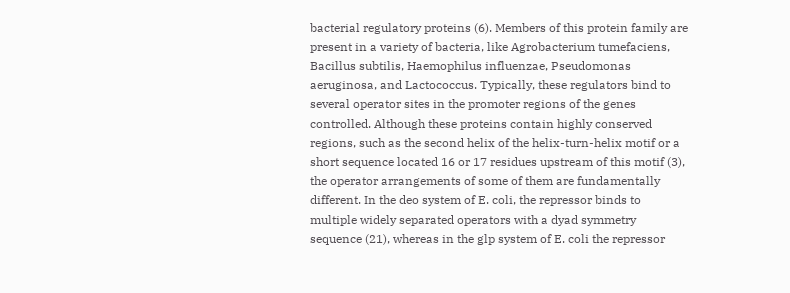bacterial regulatory proteins (6). Members of this protein family are present in a variety of bacteria, like Agrobacterium tumefaciens, Bacillus subtilis, Haemophilus influenzae, Pseudomonas aeruginosa, and Lactococcus. Typically, these regulators bind to several operator sites in the promoter regions of the genes controlled. Although these proteins contain highly conserved regions, such as the second helix of the helix-turn-helix motif or a short sequence located 16 or 17 residues upstream of this motif (3), the operator arrangements of some of them are fundamentally different. In the deo system of E. coli, the repressor binds to multiple widely separated operators with a dyad symmetry sequence (21), whereas in the glp system of E. coli the repressor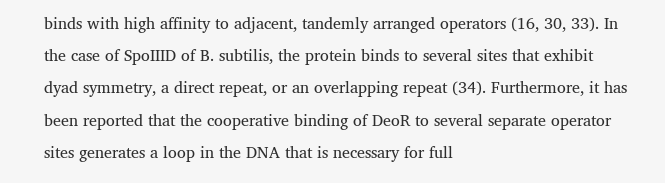binds with high affinity to adjacent, tandemly arranged operators (16, 30, 33). In the case of SpoIIID of B. subtilis, the protein binds to several sites that exhibit dyad symmetry, a direct repeat, or an overlapping repeat (34). Furthermore, it has been reported that the cooperative binding of DeoR to several separate operator sites generates a loop in the DNA that is necessary for full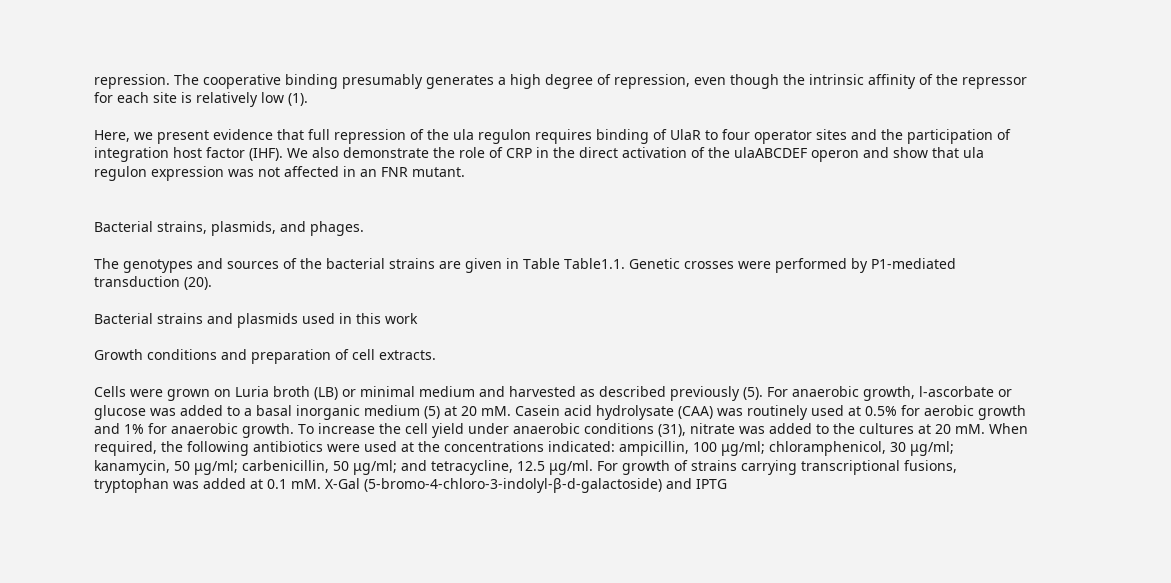repression. The cooperative binding presumably generates a high degree of repression, even though the intrinsic affinity of the repressor for each site is relatively low (1).

Here, we present evidence that full repression of the ula regulon requires binding of UlaR to four operator sites and the participation of integration host factor (IHF). We also demonstrate the role of CRP in the direct activation of the ulaABCDEF operon and show that ula regulon expression was not affected in an FNR mutant.


Bacterial strains, plasmids, and phages.

The genotypes and sources of the bacterial strains are given in Table Table1.1. Genetic crosses were performed by P1-mediated transduction (20).

Bacterial strains and plasmids used in this work

Growth conditions and preparation of cell extracts.

Cells were grown on Luria broth (LB) or minimal medium and harvested as described previously (5). For anaerobic growth, l-ascorbate or glucose was added to a basal inorganic medium (5) at 20 mM. Casein acid hydrolysate (CAA) was routinely used at 0.5% for aerobic growth and 1% for anaerobic growth. To increase the cell yield under anaerobic conditions (31), nitrate was added to the cultures at 20 mM. When required, the following antibiotics were used at the concentrations indicated: ampicillin, 100 μg/ml; chloramphenicol, 30 μg/ml; kanamycin, 50 μg/ml; carbenicillin, 50 μg/ml; and tetracycline, 12.5 μg/ml. For growth of strains carrying transcriptional fusions, tryptophan was added at 0.1 mM. X-Gal (5-bromo-4-chloro-3-indolyl-β-d-galactoside) and IPTG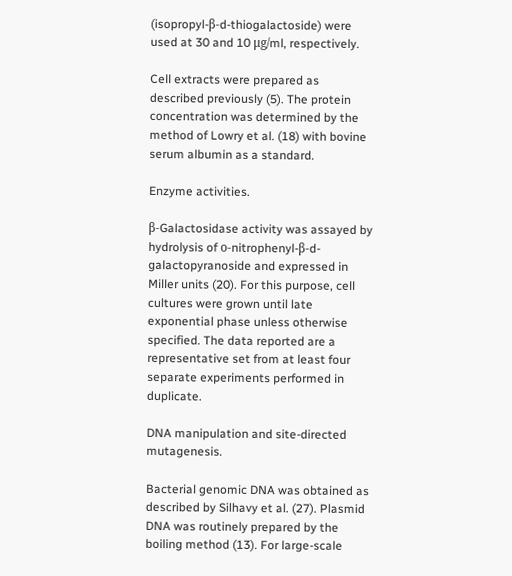(isopropyl-β-d-thiogalactoside) were used at 30 and 10 μg/ml, respectively.

Cell extracts were prepared as described previously (5). The protein concentration was determined by the method of Lowry et al. (18) with bovine serum albumin as a standard.

Enzyme activities.

β-Galactosidase activity was assayed by hydrolysis of ο-nitrophenyl-β-d-galactopyranoside and expressed in Miller units (20). For this purpose, cell cultures were grown until late exponential phase unless otherwise specified. The data reported are a representative set from at least four separate experiments performed in duplicate.

DNA manipulation and site-directed mutagenesis.

Bacterial genomic DNA was obtained as described by Silhavy et al. (27). Plasmid DNA was routinely prepared by the boiling method (13). For large-scale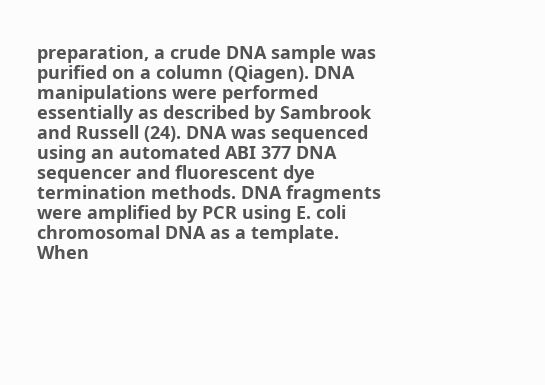preparation, a crude DNA sample was purified on a column (Qiagen). DNA manipulations were performed essentially as described by Sambrook and Russell (24). DNA was sequenced using an automated ABI 377 DNA sequencer and fluorescent dye termination methods. DNA fragments were amplified by PCR using E. coli chromosomal DNA as a template. When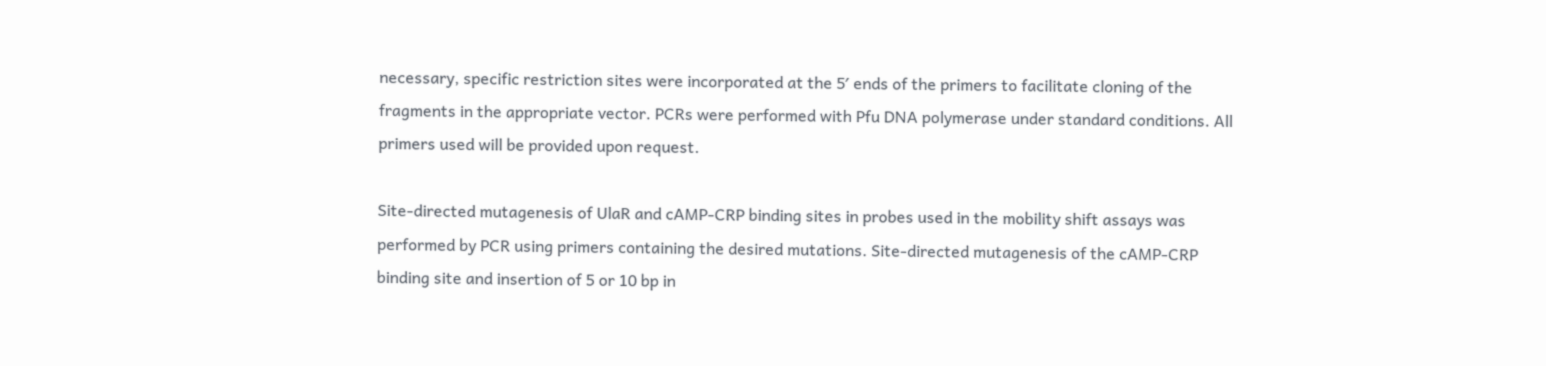necessary, specific restriction sites were incorporated at the 5′ ends of the primers to facilitate cloning of the fragments in the appropriate vector. PCRs were performed with Pfu DNA polymerase under standard conditions. All primers used will be provided upon request.

Site-directed mutagenesis of UlaR and cAMP-CRP binding sites in probes used in the mobility shift assays was performed by PCR using primers containing the desired mutations. Site-directed mutagenesis of the cAMP-CRP binding site and insertion of 5 or 10 bp in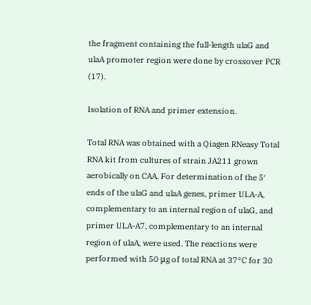the fragment containing the full-length ulaG and ulaA promoter region were done by crossover PCR (17).

Isolation of RNA and primer extension.

Total RNA was obtained with a Qiagen RNeasy Total RNA kit from cultures of strain JA211 grown aerobically on CAA. For determination of the 5′ ends of the ulaG and ulaA genes, primer ULA-A, complementary to an internal region of ulaG, and primer ULA-A7, complementary to an internal region of ulaA, were used. The reactions were performed with 50 μg of total RNA at 37°C for 30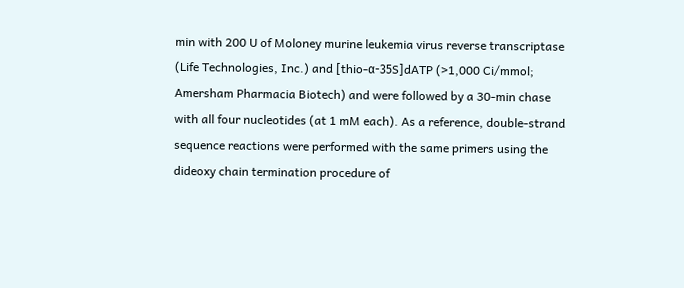min with 200 U of Moloney murine leukemia virus reverse transcriptase (Life Technologies, Inc.) and [thio-α-35S]dATP (>1,000 Ci/mmol; Amersham Pharmacia Biotech) and were followed by a 30-min chase with all four nucleotides (at 1 mM each). As a reference, double-strand sequence reactions were performed with the same primers using the dideoxy chain termination procedure of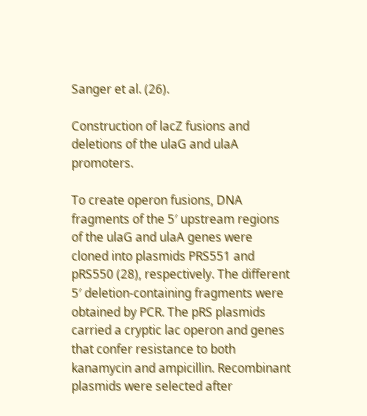Sanger et al. (26).

Construction of lacZ fusions and deletions of the ulaG and ulaA promoters.

To create operon fusions, DNA fragments of the 5′ upstream regions of the ulaG and ulaA genes were cloned into plasmids PRS551 and pRS550 (28), respectively. The different 5′ deletion-containing fragments were obtained by PCR. The pRS plasmids carried a cryptic lac operon and genes that confer resistance to both kanamycin and ampicillin. Recombinant plasmids were selected after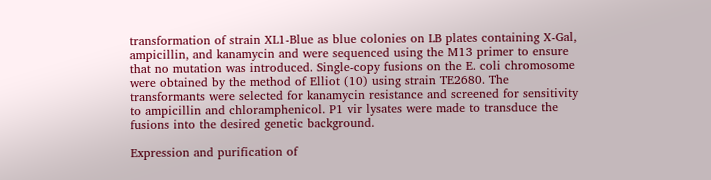transformation of strain XL1-Blue as blue colonies on LB plates containing X-Gal, ampicillin, and kanamycin and were sequenced using the M13 primer to ensure that no mutation was introduced. Single-copy fusions on the E. coli chromosome were obtained by the method of Elliot (10) using strain TE2680. The transformants were selected for kanamycin resistance and screened for sensitivity to ampicillin and chloramphenicol. P1 vir lysates were made to transduce the fusions into the desired genetic background.

Expression and purification of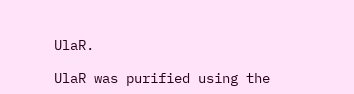UlaR.

UlaR was purified using the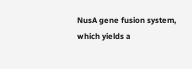NusA gene fusion system, which yields a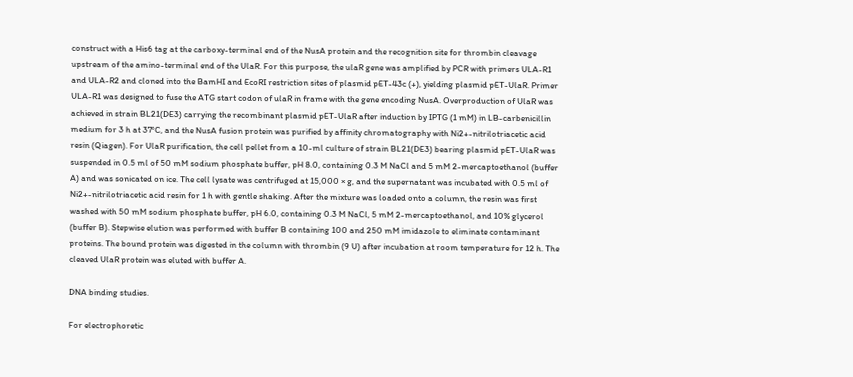construct with a His6 tag at the carboxy-terminal end of the NusA protein and the recognition site for thrombin cleavage upstream of the amino-terminal end of the UlaR. For this purpose, the ulaR gene was amplified by PCR with primers ULA-R1 and ULA-R2 and cloned into the BamHI and EcoRI restriction sites of plasmid pET-43c (+), yielding plasmid pET-UlaR. Primer ULA-R1 was designed to fuse the ATG start codon of ulaR in frame with the gene encoding NusA. Overproduction of UlaR was achieved in strain BL21(DE3) carrying the recombinant plasmid pET-UlaR after induction by IPTG (1 mM) in LB-carbenicillin medium for 3 h at 37°C, and the NusA fusion protein was purified by affinity chromatography with Ni2+-nitrilotriacetic acid resin (Qiagen). For UlaR purification, the cell pellet from a 10-ml culture of strain BL21(DE3) bearing plasmid pET-UlaR was suspended in 0.5 ml of 50 mM sodium phosphate buffer, pH 8.0, containing 0.3 M NaCl and 5 mM 2-mercaptoethanol (buffer A) and was sonicated on ice. The cell lysate was centrifuged at 15,000 × g, and the supernatant was incubated with 0.5 ml of Ni2+-nitrilotriacetic acid resin for 1 h with gentle shaking. After the mixture was loaded onto a column, the resin was first washed with 50 mM sodium phosphate buffer, pH 6.0, containing 0.3 M NaCl, 5 mM 2-mercaptoethanol, and 10% glycerol (buffer B). Stepwise elution was performed with buffer B containing 100 and 250 mM imidazole to eliminate contaminant proteins. The bound protein was digested in the column with thrombin (9 U) after incubation at room temperature for 12 h. The cleaved UlaR protein was eluted with buffer A.

DNA binding studies.

For electrophoretic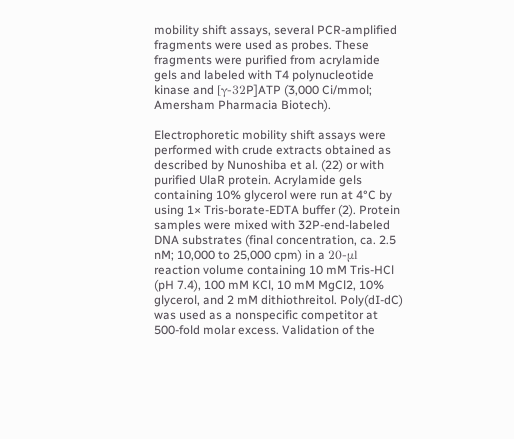mobility shift assays, several PCR-amplified fragments were used as probes. These fragments were purified from acrylamide gels and labeled with T4 polynucleotide kinase and [γ-32P]ATP (3,000 Ci/mmol; Amersham Pharmacia Biotech).

Electrophoretic mobility shift assays were performed with crude extracts obtained as described by Nunoshiba et al. (22) or with purified UlaR protein. Acrylamide gels containing 10% glycerol were run at 4°C by using 1× Tris-borate-EDTA buffer (2). Protein samples were mixed with 32P-end-labeled DNA substrates (final concentration, ca. 2.5 nM; 10,000 to 25,000 cpm) in a 20-μl reaction volume containing 10 mM Tris-HCl (pH 7.4), 100 mM KCl, 10 mM MgCl2, 10% glycerol, and 2 mM dithiothreitol. Poly(dI-dC) was used as a nonspecific competitor at 500-fold molar excess. Validation of the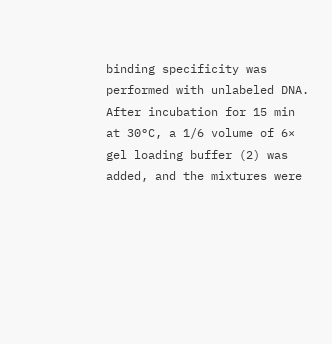binding specificity was performed with unlabeled DNA. After incubation for 15 min at 30°C, a 1/6 volume of 6× gel loading buffer (2) was added, and the mixtures were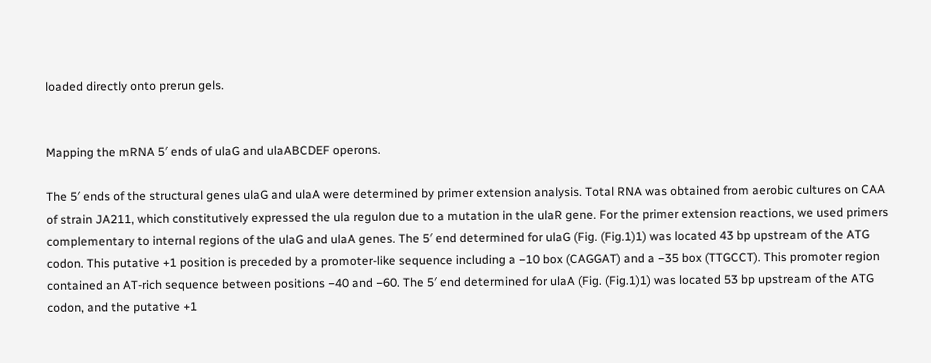loaded directly onto prerun gels.


Mapping the mRNA 5′ ends of ulaG and ulaABCDEF operons.

The 5′ ends of the structural genes ulaG and ulaA were determined by primer extension analysis. Total RNA was obtained from aerobic cultures on CAA of strain JA211, which constitutively expressed the ula regulon due to a mutation in the ulaR gene. For the primer extension reactions, we used primers complementary to internal regions of the ulaG and ulaA genes. The 5′ end determined for ulaG (Fig. (Fig.1)1) was located 43 bp upstream of the ATG codon. This putative +1 position is preceded by a promoter-like sequence including a −10 box (CAGGAT) and a −35 box (TTGCCT). This promoter region contained an AT-rich sequence between positions −40 and −60. The 5′ end determined for ulaA (Fig. (Fig.1)1) was located 53 bp upstream of the ATG codon, and the putative +1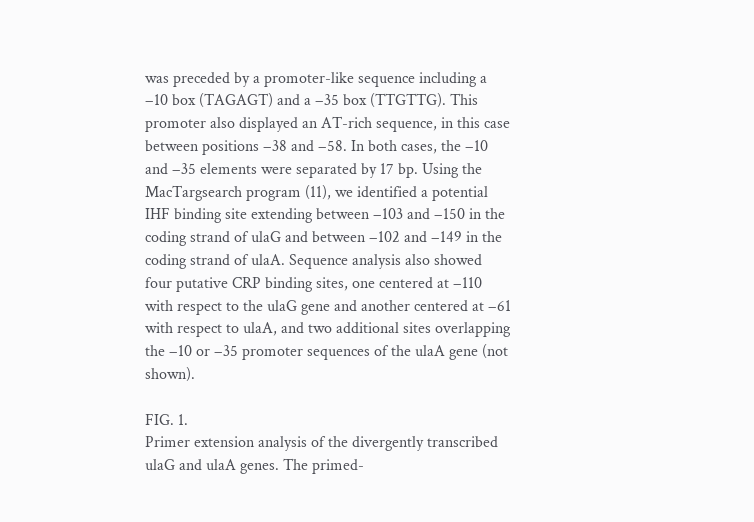was preceded by a promoter-like sequence including a −10 box (TAGAGT) and a −35 box (TTGTTG). This promoter also displayed an AT-rich sequence, in this case between positions −38 and −58. In both cases, the −10 and −35 elements were separated by 17 bp. Using the MacTargsearch program (11), we identified a potential IHF binding site extending between −103 and −150 in the coding strand of ulaG and between −102 and −149 in the coding strand of ulaA. Sequence analysis also showed four putative CRP binding sites, one centered at −110 with respect to the ulaG gene and another centered at −61 with respect to ulaA, and two additional sites overlapping the −10 or −35 promoter sequences of the ulaA gene (not shown).

FIG. 1.
Primer extension analysis of the divergently transcribed ulaG and ulaA genes. The primed-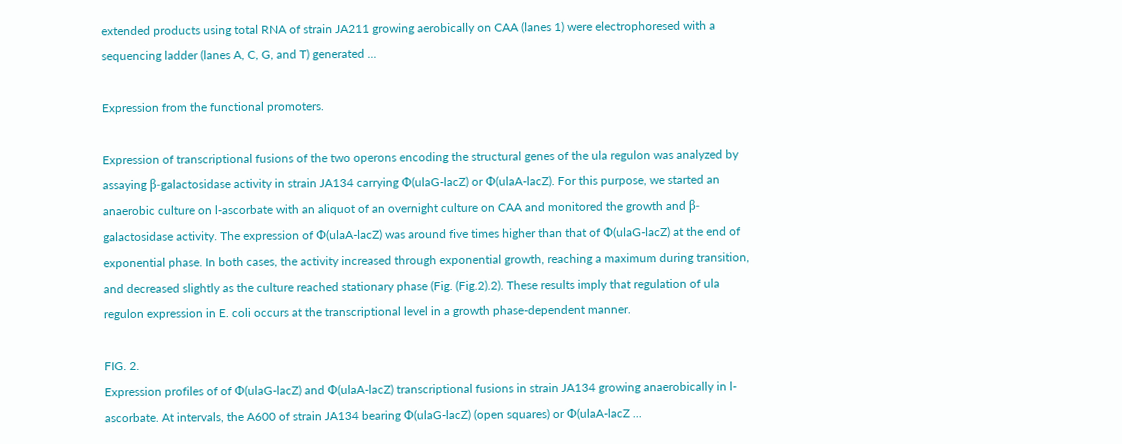extended products using total RNA of strain JA211 growing aerobically on CAA (lanes 1) were electrophoresed with a sequencing ladder (lanes A, C, G, and T) generated ...

Expression from the functional promoters.

Expression of transcriptional fusions of the two operons encoding the structural genes of the ula regulon was analyzed by assaying β-galactosidase activity in strain JA134 carrying Φ(ulaG-lacZ) or Φ(ulaA-lacZ). For this purpose, we started an anaerobic culture on l-ascorbate with an aliquot of an overnight culture on CAA and monitored the growth and β-galactosidase activity. The expression of Φ(ulaA-lacZ) was around five times higher than that of Φ(ulaG-lacZ) at the end of exponential phase. In both cases, the activity increased through exponential growth, reaching a maximum during transition, and decreased slightly as the culture reached stationary phase (Fig. (Fig.2).2). These results imply that regulation of ula regulon expression in E. coli occurs at the transcriptional level in a growth phase-dependent manner.

FIG. 2.
Expression profiles of of Φ(ulaG-lacZ) and Φ(ulaA-lacZ) transcriptional fusions in strain JA134 growing anaerobically in l-ascorbate. At intervals, the A600 of strain JA134 bearing Φ(ulaG-lacZ) (open squares) or Φ(ulaA-lacZ ...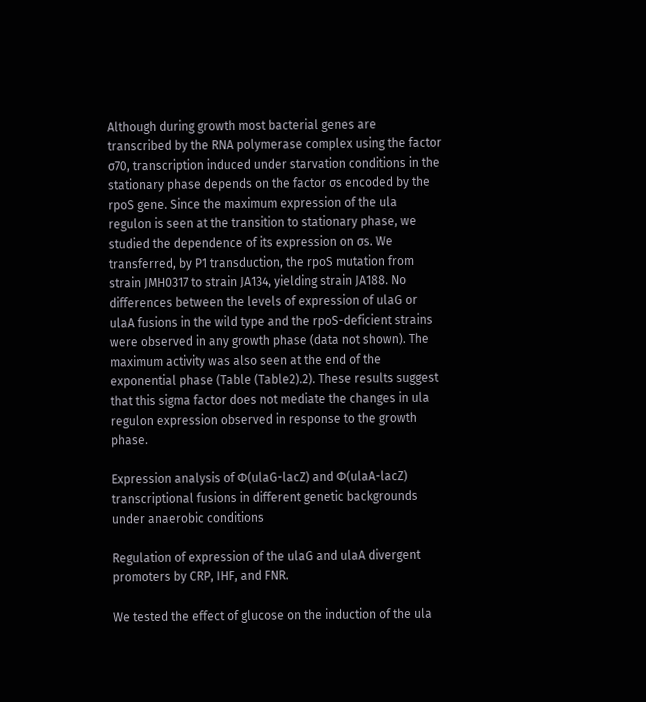Although during growth most bacterial genes are transcribed by the RNA polymerase complex using the factor σ70, transcription induced under starvation conditions in the stationary phase depends on the factor σs encoded by the rpoS gene. Since the maximum expression of the ula regulon is seen at the transition to stationary phase, we studied the dependence of its expression on σs. We transferred, by P1 transduction, the rpoS mutation from strain JMH0317 to strain JA134, yielding strain JA188. No differences between the levels of expression of ulaG or ulaA fusions in the wild type and the rpoS-deficient strains were observed in any growth phase (data not shown). The maximum activity was also seen at the end of the exponential phase (Table (Table2).2). These results suggest that this sigma factor does not mediate the changes in ula regulon expression observed in response to the growth phase.

Expression analysis of Φ(ulaG-lacZ) and Φ(ulaA-lacZ) transcriptional fusions in different genetic backgrounds under anaerobic conditions

Regulation of expression of the ulaG and ulaA divergent promoters by CRP, IHF, and FNR.

We tested the effect of glucose on the induction of the ula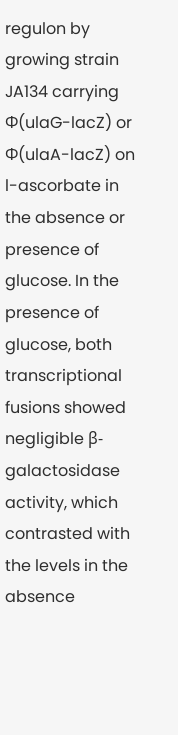regulon by growing strain JA134 carrying Φ(ulaG-lacZ) or Φ(ulaA-lacZ) on l-ascorbate in the absence or presence of glucose. In the presence of glucose, both transcriptional fusions showed negligible β-galactosidase activity, which contrasted with the levels in the absence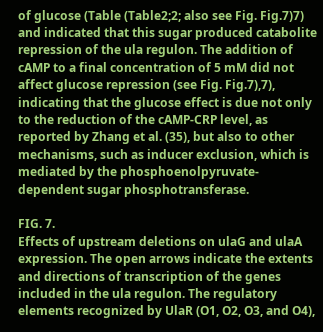of glucose (Table (Table2;2; also see Fig. Fig.7)7) and indicated that this sugar produced catabolite repression of the ula regulon. The addition of cAMP to a final concentration of 5 mM did not affect glucose repression (see Fig. Fig.7),7), indicating that the glucose effect is due not only to the reduction of the cAMP-CRP level, as reported by Zhang et al. (35), but also to other mechanisms, such as inducer exclusion, which is mediated by the phosphoenolpyruvate-dependent sugar phosphotransferase.

FIG. 7.
Effects of upstream deletions on ulaG and ulaA expression. The open arrows indicate the extents and directions of transcription of the genes included in the ula regulon. The regulatory elements recognized by UlaR (O1, O2, O3, and O4),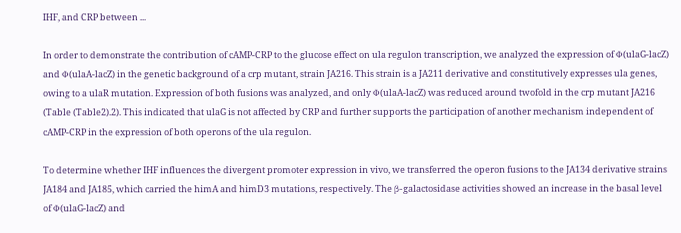IHF, and CRP between ...

In order to demonstrate the contribution of cAMP-CRP to the glucose effect on ula regulon transcription, we analyzed the expression of Φ(ulaG-lacZ) and Φ(ulaA-lacZ) in the genetic background of a crp mutant, strain JA216. This strain is a JA211 derivative and constitutively expresses ula genes, owing to a ulaR mutation. Expression of both fusions was analyzed, and only Φ(ulaA-lacZ) was reduced around twofold in the crp mutant JA216 (Table (Table2).2). This indicated that ulaG is not affected by CRP and further supports the participation of another mechanism independent of cAMP-CRP in the expression of both operons of the ula regulon.

To determine whether IHF influences the divergent promoter expression in vivo, we transferred the operon fusions to the JA134 derivative strains JA184 and JA185, which carried the himA and himD3 mutations, respectively. The β-galactosidase activities showed an increase in the basal level of Φ(ulaG-lacZ) and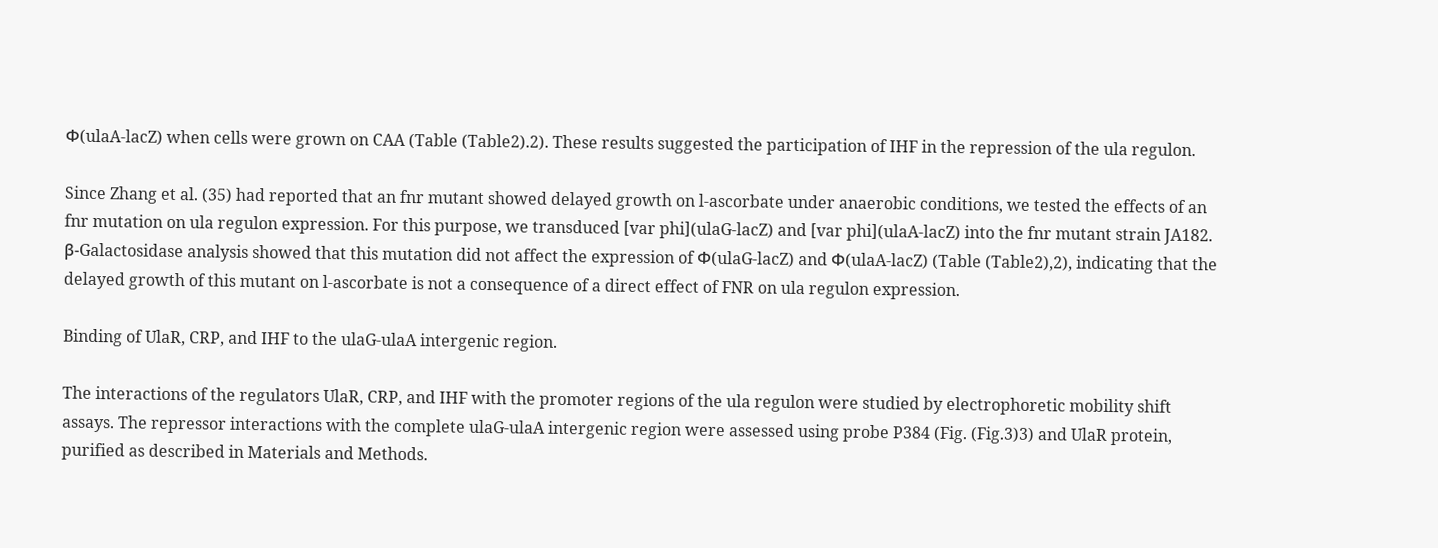Φ(ulaA-lacZ) when cells were grown on CAA (Table (Table2).2). These results suggested the participation of IHF in the repression of the ula regulon.

Since Zhang et al. (35) had reported that an fnr mutant showed delayed growth on l-ascorbate under anaerobic conditions, we tested the effects of an fnr mutation on ula regulon expression. For this purpose, we transduced [var phi](ulaG-lacZ) and [var phi](ulaA-lacZ) into the fnr mutant strain JA182. β-Galactosidase analysis showed that this mutation did not affect the expression of Φ(ulaG-lacZ) and Φ(ulaA-lacZ) (Table (Table2),2), indicating that the delayed growth of this mutant on l-ascorbate is not a consequence of a direct effect of FNR on ula regulon expression.

Binding of UlaR, CRP, and IHF to the ulaG-ulaA intergenic region.

The interactions of the regulators UlaR, CRP, and IHF with the promoter regions of the ula regulon were studied by electrophoretic mobility shift assays. The repressor interactions with the complete ulaG-ulaA intergenic region were assessed using probe P384 (Fig. (Fig.3)3) and UlaR protein, purified as described in Materials and Methods.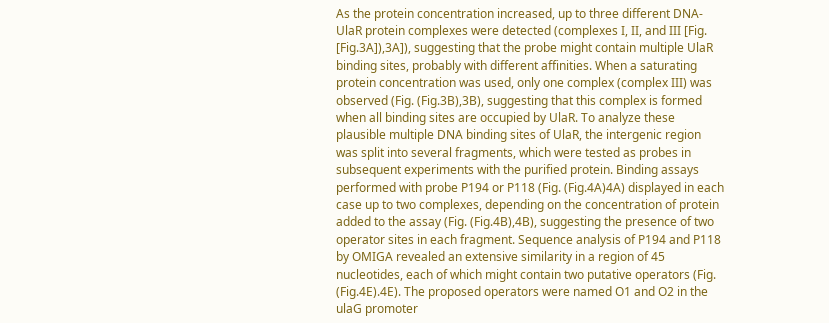As the protein concentration increased, up to three different DNA-UlaR protein complexes were detected (complexes I, II, and III [Fig. [Fig.3A]),3A]), suggesting that the probe might contain multiple UlaR binding sites, probably with different affinities. When a saturating protein concentration was used, only one complex (complex III) was observed (Fig. (Fig.3B),3B), suggesting that this complex is formed when all binding sites are occupied by UlaR. To analyze these plausible multiple DNA binding sites of UlaR, the intergenic region was split into several fragments, which were tested as probes in subsequent experiments with the purified protein. Binding assays performed with probe P194 or P118 (Fig. (Fig.4A)4A) displayed in each case up to two complexes, depending on the concentration of protein added to the assay (Fig. (Fig.4B),4B), suggesting the presence of two operator sites in each fragment. Sequence analysis of P194 and P118 by OMIGA revealed an extensive similarity in a region of 45 nucleotides, each of which might contain two putative operators (Fig. (Fig.4E).4E). The proposed operators were named O1 and O2 in the ulaG promoter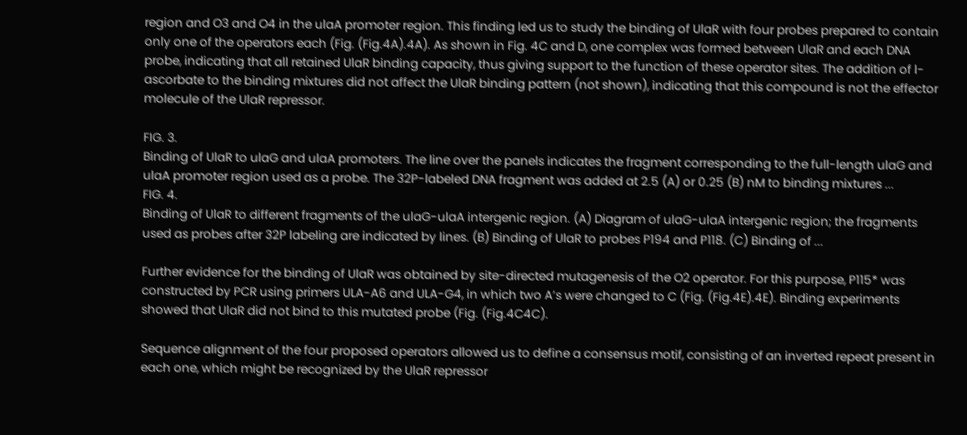region and O3 and O4 in the ulaA promoter region. This finding led us to study the binding of UlaR with four probes prepared to contain only one of the operators each (Fig. (Fig.4A).4A). As shown in Fig. 4C and D, one complex was formed between UlaR and each DNA probe, indicating that all retained UlaR binding capacity, thus giving support to the function of these operator sites. The addition of l-ascorbate to the binding mixtures did not affect the UlaR binding pattern (not shown), indicating that this compound is not the effector molecule of the UlaR repressor.

FIG. 3.
Binding of UlaR to ulaG and ulaA promoters. The line over the panels indicates the fragment corresponding to the full-length ulaG and ulaA promoter region used as a probe. The 32P-labeled DNA fragment was added at 2.5 (A) or 0.25 (B) nM to binding mixtures ...
FIG. 4.
Binding of UlaR to different fragments of the ulaG-ulaA intergenic region. (A) Diagram of ulaG-ulaA intergenic region; the fragments used as probes after 32P labeling are indicated by lines. (B) Binding of UlaR to probes P194 and P118. (C) Binding of ...

Further evidence for the binding of UlaR was obtained by site-directed mutagenesis of the O2 operator. For this purpose, P115* was constructed by PCR using primers ULA-A6 and ULA-G4, in which two A’s were changed to C (Fig. (Fig.4E).4E). Binding experiments showed that UlaR did not bind to this mutated probe (Fig. (Fig.4C4C).

Sequence alignment of the four proposed operators allowed us to define a consensus motif, consisting of an inverted repeat present in each one, which might be recognized by the UlaR repressor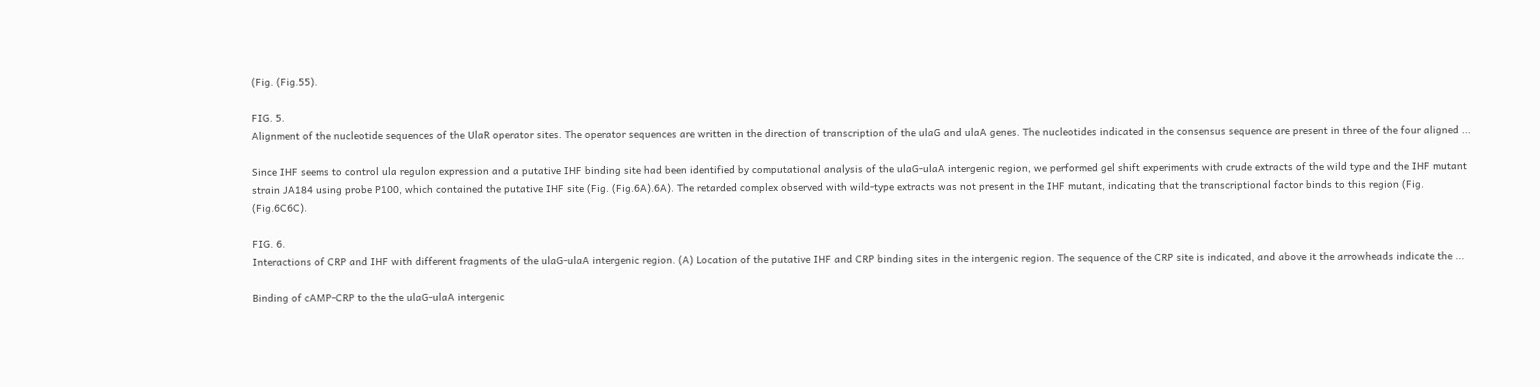(Fig. (Fig.55).

FIG. 5.
Alignment of the nucleotide sequences of the UlaR operator sites. The operator sequences are written in the direction of transcription of the ulaG and ulaA genes. The nucleotides indicated in the consensus sequence are present in three of the four aligned ...

Since IHF seems to control ula regulon expression and a putative IHF binding site had been identified by computational analysis of the ulaG-ulaA intergenic region, we performed gel shift experiments with crude extracts of the wild type and the IHF mutant strain JA184 using probe P100, which contained the putative IHF site (Fig. (Fig.6A).6A). The retarded complex observed with wild-type extracts was not present in the IHF mutant, indicating that the transcriptional factor binds to this region (Fig. (Fig.6C6C).

FIG. 6.
Interactions of CRP and IHF with different fragments of the ulaG-ulaA intergenic region. (A) Location of the putative IHF and CRP binding sites in the intergenic region. The sequence of the CRP site is indicated, and above it the arrowheads indicate the ...

Binding of cAMP-CRP to the the ulaG-ulaA intergenic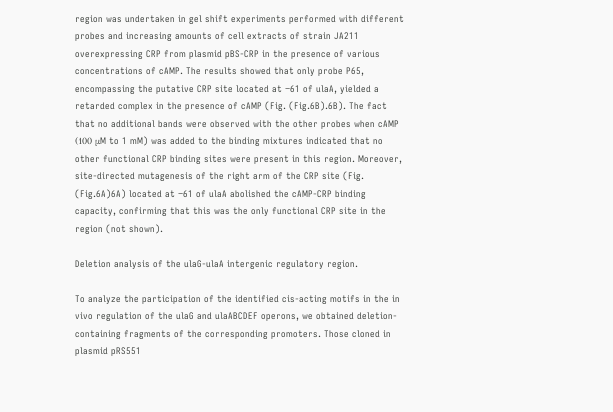region was undertaken in gel shift experiments performed with different probes and increasing amounts of cell extracts of strain JA211 overexpressing CRP from plasmid pBS-CRP in the presence of various concentrations of cAMP. The results showed that only probe P65, encompassing the putative CRP site located at −61 of ulaA, yielded a retarded complex in the presence of cAMP (Fig. (Fig.6B).6B). The fact that no additional bands were observed with the other probes when cAMP (100 μM to 1 mM) was added to the binding mixtures indicated that no other functional CRP binding sites were present in this region. Moreover, site-directed mutagenesis of the right arm of the CRP site (Fig. (Fig.6A)6A) located at −61 of ulaA abolished the cAMP-CRP binding capacity, confirming that this was the only functional CRP site in the region (not shown).

Deletion analysis of the ulaG-ulaA intergenic regulatory region.

To analyze the participation of the identified cis-acting motifs in the in vivo regulation of the ulaG and ulaABCDEF operons, we obtained deletion-containing fragments of the corresponding promoters. Those cloned in plasmid pRS551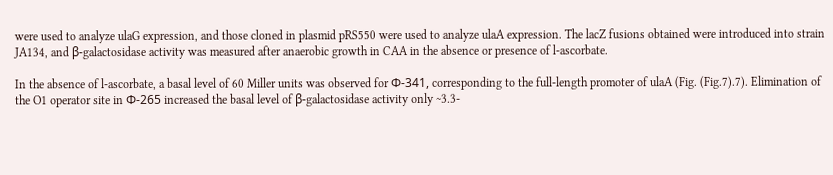were used to analyze ulaG expression, and those cloned in plasmid pRS550 were used to analyze ulaA expression. The lacZ fusions obtained were introduced into strain JA134, and β-galactosidase activity was measured after anaerobic growth in CAA in the absence or presence of l-ascorbate.

In the absence of l-ascorbate, a basal level of 60 Miller units was observed for Φ-341, corresponding to the full-length promoter of ulaA (Fig. (Fig.7).7). Elimination of the O1 operator site in Φ-265 increased the basal level of β-galactosidase activity only ~3.3-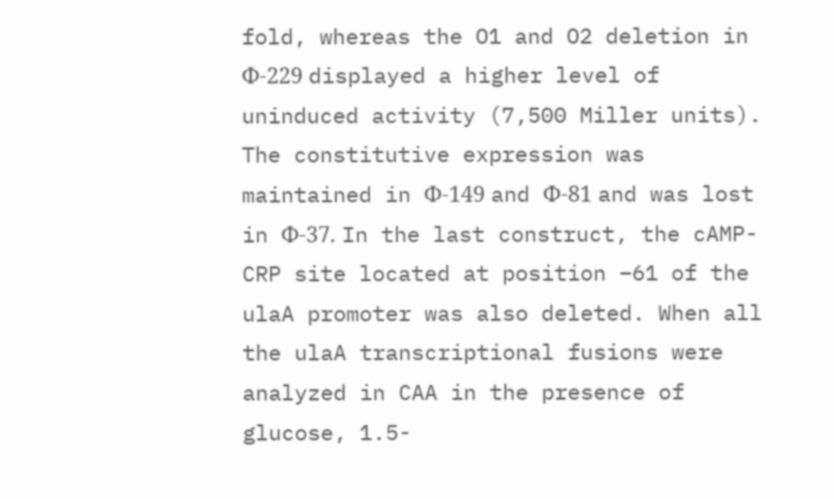fold, whereas the O1 and O2 deletion in Φ-229 displayed a higher level of uninduced activity (7,500 Miller units). The constitutive expression was maintained in Φ-149 and Φ-81 and was lost in Φ-37. In the last construct, the cAMP-CRP site located at position −61 of the ulaA promoter was also deleted. When all the ulaA transcriptional fusions were analyzed in CAA in the presence of glucose, 1.5-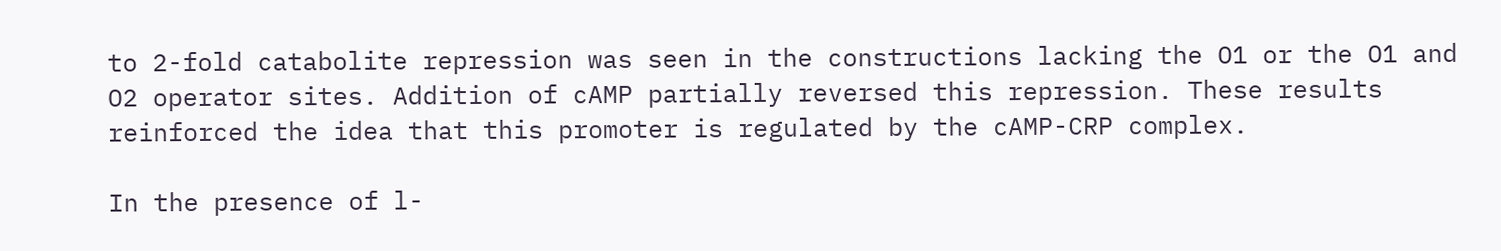to 2-fold catabolite repression was seen in the constructions lacking the O1 or the O1 and O2 operator sites. Addition of cAMP partially reversed this repression. These results reinforced the idea that this promoter is regulated by the cAMP-CRP complex.

In the presence of l-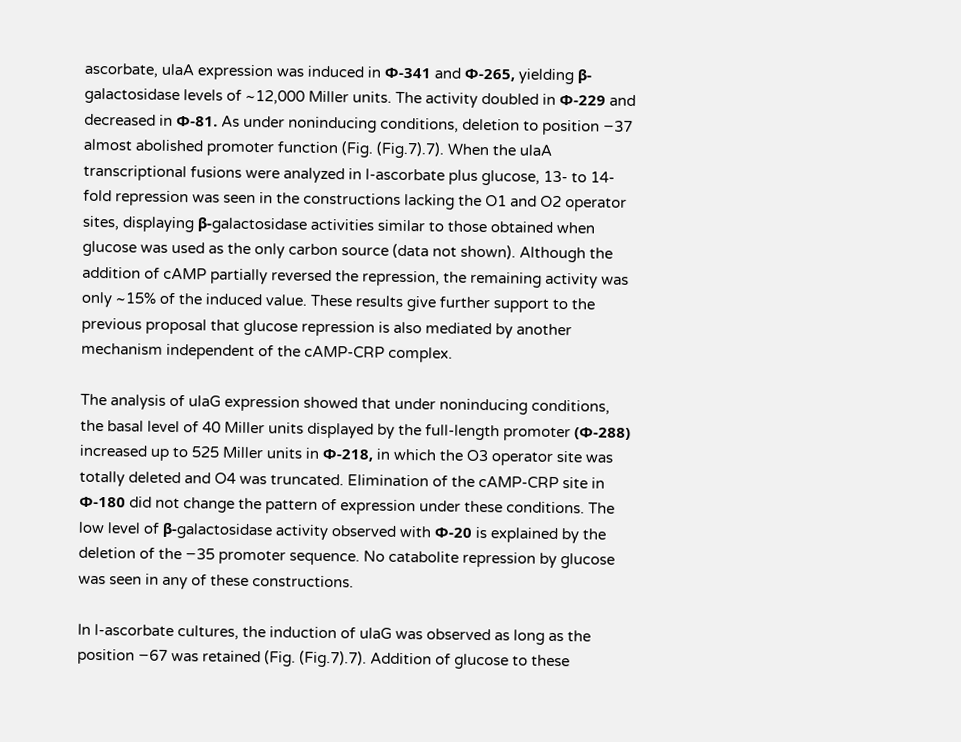ascorbate, ulaA expression was induced in Φ-341 and Φ-265, yielding β-galactosidase levels of ~12,000 Miller units. The activity doubled in Φ-229 and decreased in Φ-81. As under noninducing conditions, deletion to position −37 almost abolished promoter function (Fig. (Fig.7).7). When the ulaA transcriptional fusions were analyzed in l-ascorbate plus glucose, 13- to 14-fold repression was seen in the constructions lacking the O1 and O2 operator sites, displaying β-galactosidase activities similar to those obtained when glucose was used as the only carbon source (data not shown). Although the addition of cAMP partially reversed the repression, the remaining activity was only ~15% of the induced value. These results give further support to the previous proposal that glucose repression is also mediated by another mechanism independent of the cAMP-CRP complex.

The analysis of ulaG expression showed that under noninducing conditions, the basal level of 40 Miller units displayed by the full-length promoter (Φ-288) increased up to 525 Miller units in Φ-218, in which the O3 operator site was totally deleted and O4 was truncated. Elimination of the cAMP-CRP site in Φ-180 did not change the pattern of expression under these conditions. The low level of β-galactosidase activity observed with Φ-20 is explained by the deletion of the −35 promoter sequence. No catabolite repression by glucose was seen in any of these constructions.

In l-ascorbate cultures, the induction of ulaG was observed as long as the position −67 was retained (Fig. (Fig.7).7). Addition of glucose to these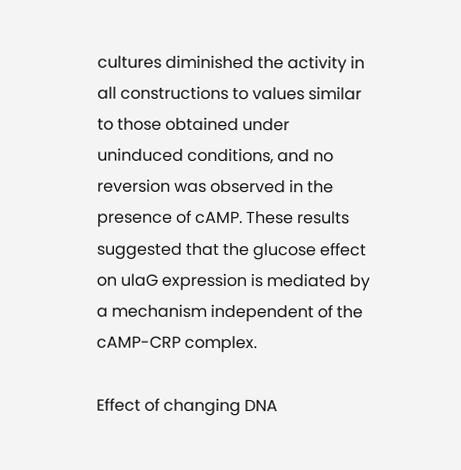cultures diminished the activity in all constructions to values similar to those obtained under uninduced conditions, and no reversion was observed in the presence of cAMP. These results suggested that the glucose effect on ulaG expression is mediated by a mechanism independent of the cAMP-CRP complex.

Effect of changing DNA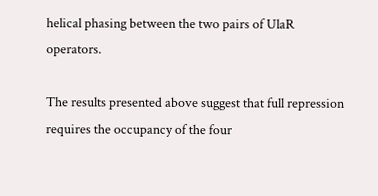helical phasing between the two pairs of UlaR operators.

The results presented above suggest that full repression requires the occupancy of the four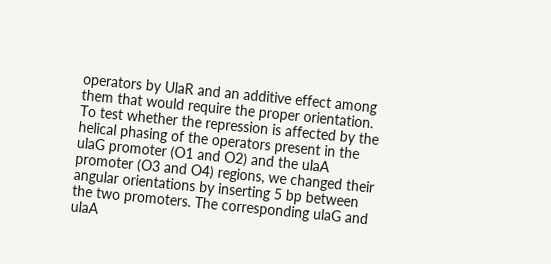operators by UlaR and an additive effect among them that would require the proper orientation. To test whether the repression is affected by the helical phasing of the operators present in the ulaG promoter (O1 and O2) and the ulaA promoter (O3 and O4) regions, we changed their angular orientations by inserting 5 bp between the two promoters. The corresponding ulaG and ulaA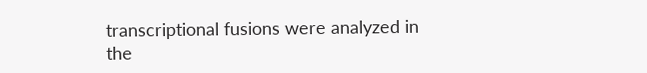transcriptional fusions were analyzed in the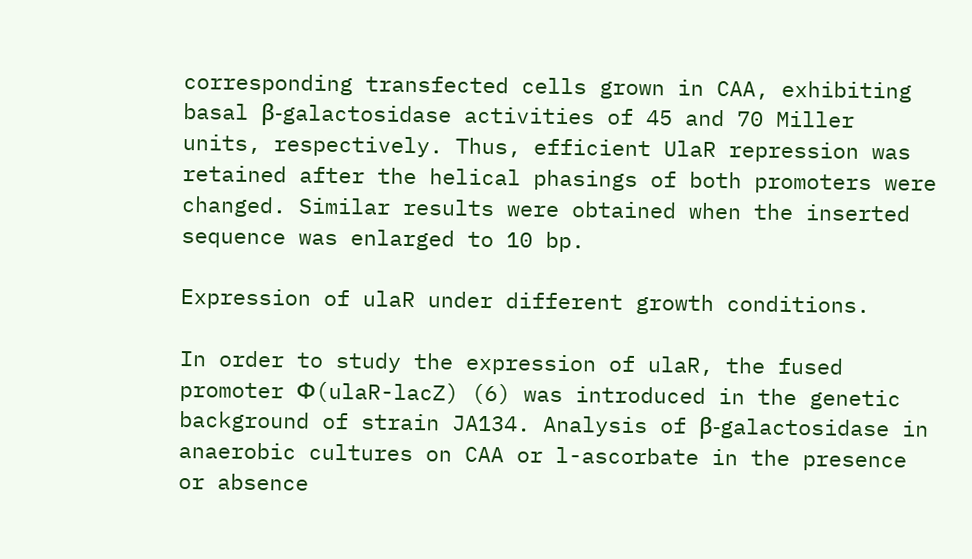corresponding transfected cells grown in CAA, exhibiting basal β-galactosidase activities of 45 and 70 Miller units, respectively. Thus, efficient UlaR repression was retained after the helical phasings of both promoters were changed. Similar results were obtained when the inserted sequence was enlarged to 10 bp.

Expression of ulaR under different growth conditions.

In order to study the expression of ulaR, the fused promoter Φ(ulaR-lacZ) (6) was introduced in the genetic background of strain JA134. Analysis of β-galactosidase in anaerobic cultures on CAA or l-ascorbate in the presence or absence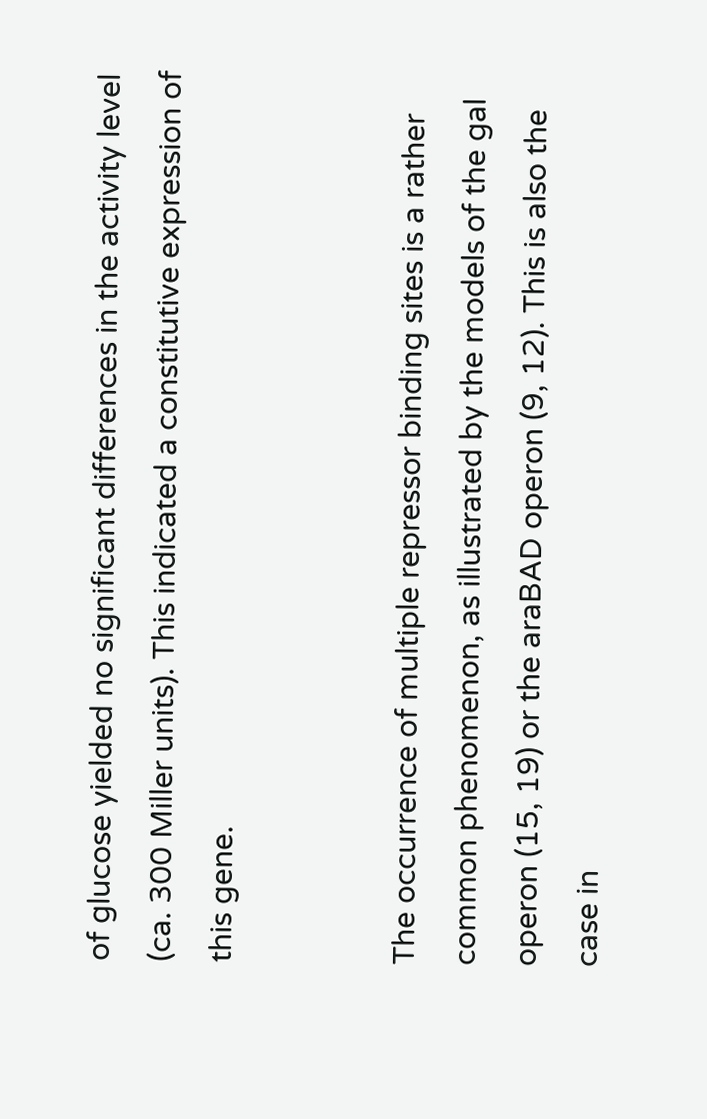of glucose yielded no significant differences in the activity level (ca. 300 Miller units). This indicated a constitutive expression of this gene.


The occurrence of multiple repressor binding sites is a rather common phenomenon, as illustrated by the models of the gal operon (15, 19) or the araBAD operon (9, 12). This is also the case in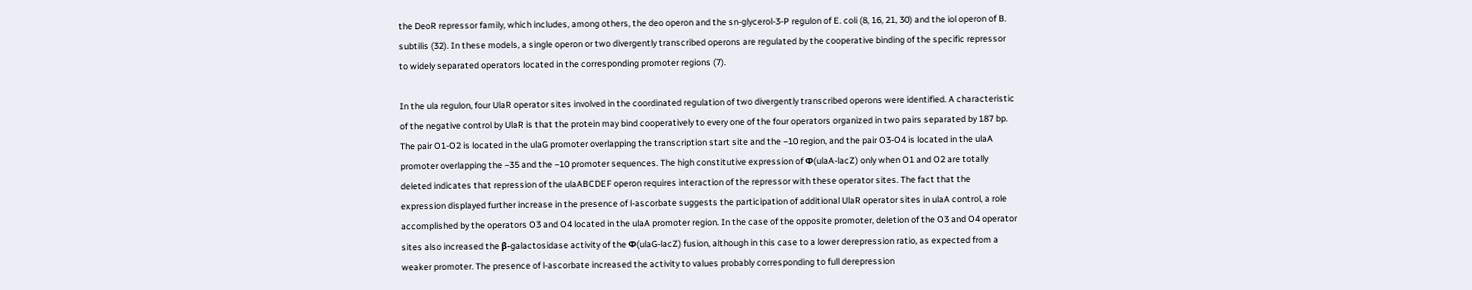the DeoR repressor family, which includes, among others, the deo operon and the sn-glycerol-3-P regulon of E. coli (8, 16, 21, 30) and the iol operon of B. subtilis (32). In these models, a single operon or two divergently transcribed operons are regulated by the cooperative binding of the specific repressor to widely separated operators located in the corresponding promoter regions (7).

In the ula regulon, four UlaR operator sites involved in the coordinated regulation of two divergently transcribed operons were identified. A characteristic of the negative control by UlaR is that the protein may bind cooperatively to every one of the four operators organized in two pairs separated by 187 bp. The pair O1-O2 is located in the ulaG promoter overlapping the transcription start site and the −10 region, and the pair O3-O4 is located in the ulaA promoter overlapping the −35 and the −10 promoter sequences. The high constitutive expression of Φ(ulaA-lacZ) only when O1 and O2 are totally deleted indicates that repression of the ulaABCDEF operon requires interaction of the repressor with these operator sites. The fact that the expression displayed further increase in the presence of l-ascorbate suggests the participation of additional UlaR operator sites in ulaA control, a role accomplished by the operators O3 and O4 located in the ulaA promoter region. In the case of the opposite promoter, deletion of the O3 and O4 operator sites also increased the β-galactosidase activity of the Φ(ulaG-lacZ) fusion, although in this case to a lower derepression ratio, as expected from a weaker promoter. The presence of l-ascorbate increased the activity to values probably corresponding to full derepression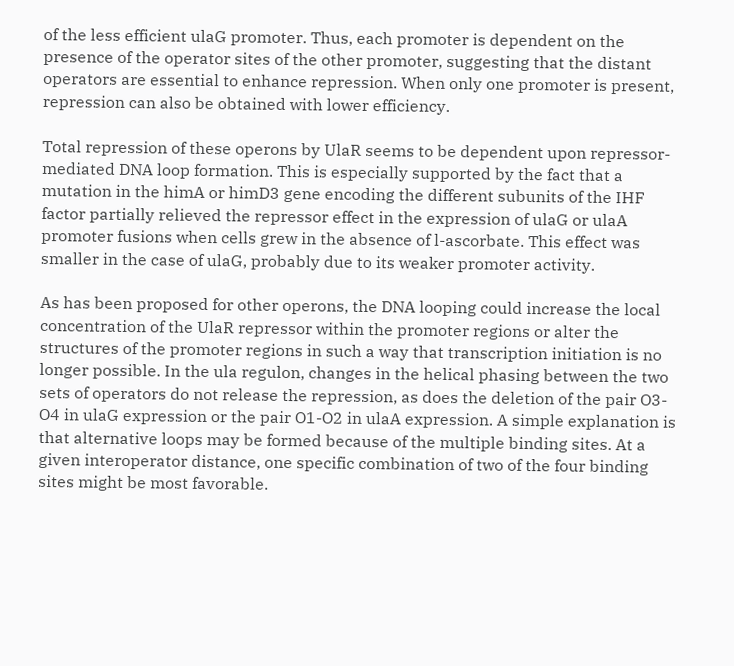of the less efficient ulaG promoter. Thus, each promoter is dependent on the presence of the operator sites of the other promoter, suggesting that the distant operators are essential to enhance repression. When only one promoter is present, repression can also be obtained with lower efficiency.

Total repression of these operons by UlaR seems to be dependent upon repressor-mediated DNA loop formation. This is especially supported by the fact that a mutation in the himA or himD3 gene encoding the different subunits of the IHF factor partially relieved the repressor effect in the expression of ulaG or ulaA promoter fusions when cells grew in the absence of l-ascorbate. This effect was smaller in the case of ulaG, probably due to its weaker promoter activity.

As has been proposed for other operons, the DNA looping could increase the local concentration of the UlaR repressor within the promoter regions or alter the structures of the promoter regions in such a way that transcription initiation is no longer possible. In the ula regulon, changes in the helical phasing between the two sets of operators do not release the repression, as does the deletion of the pair O3-O4 in ulaG expression or the pair O1-O2 in ulaA expression. A simple explanation is that alternative loops may be formed because of the multiple binding sites. At a given interoperator distance, one specific combination of two of the four binding sites might be most favorable.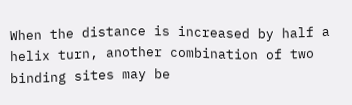When the distance is increased by half a helix turn, another combination of two binding sites may be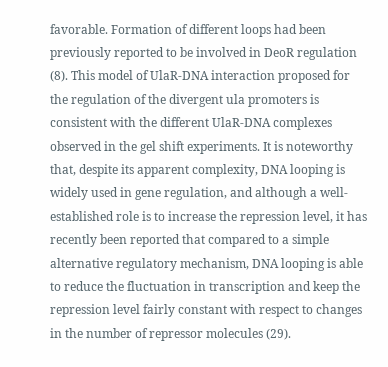favorable. Formation of different loops had been previously reported to be involved in DeoR regulation (8). This model of UlaR-DNA interaction proposed for the regulation of the divergent ula promoters is consistent with the different UlaR-DNA complexes observed in the gel shift experiments. It is noteworthy that, despite its apparent complexity, DNA looping is widely used in gene regulation, and although a well-established role is to increase the repression level, it has recently been reported that compared to a simple alternative regulatory mechanism, DNA looping is able to reduce the fluctuation in transcription and keep the repression level fairly constant with respect to changes in the number of repressor molecules (29).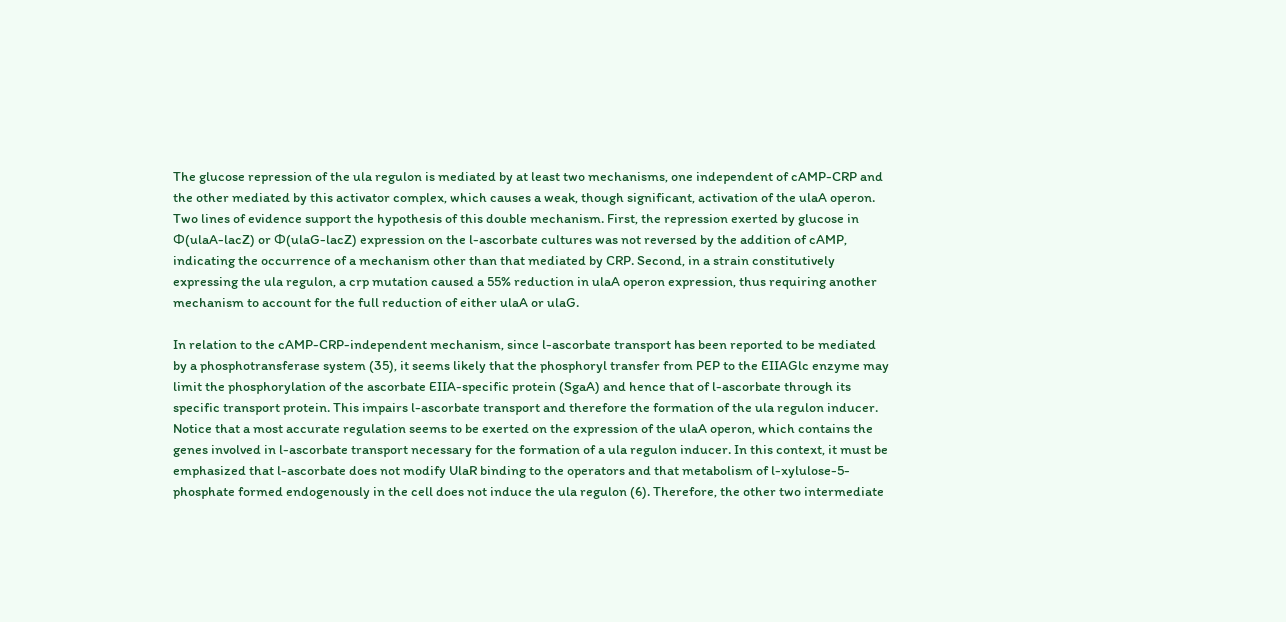The glucose repression of the ula regulon is mediated by at least two mechanisms, one independent of cAMP-CRP and the other mediated by this activator complex, which causes a weak, though significant, activation of the ulaA operon. Two lines of evidence support the hypothesis of this double mechanism. First, the repression exerted by glucose in Φ(ulaA-lacZ) or Φ(ulaG-lacZ) expression on the l-ascorbate cultures was not reversed by the addition of cAMP, indicating the occurrence of a mechanism other than that mediated by CRP. Second, in a strain constitutively expressing the ula regulon, a crp mutation caused a 55% reduction in ulaA operon expression, thus requiring another mechanism to account for the full reduction of either ulaA or ulaG.

In relation to the cAMP-CRP-independent mechanism, since l-ascorbate transport has been reported to be mediated by a phosphotransferase system (35), it seems likely that the phosphoryl transfer from PEP to the EIIAGlc enzyme may limit the phosphorylation of the ascorbate EIIA-specific protein (SgaA) and hence that of l-ascorbate through its specific transport protein. This impairs l-ascorbate transport and therefore the formation of the ula regulon inducer. Notice that a most accurate regulation seems to be exerted on the expression of the ulaA operon, which contains the genes involved in l-ascorbate transport necessary for the formation of a ula regulon inducer. In this context, it must be emphasized that l-ascorbate does not modify UlaR binding to the operators and that metabolism of l-xylulose-5-phosphate formed endogenously in the cell does not induce the ula regulon (6). Therefore, the other two intermediate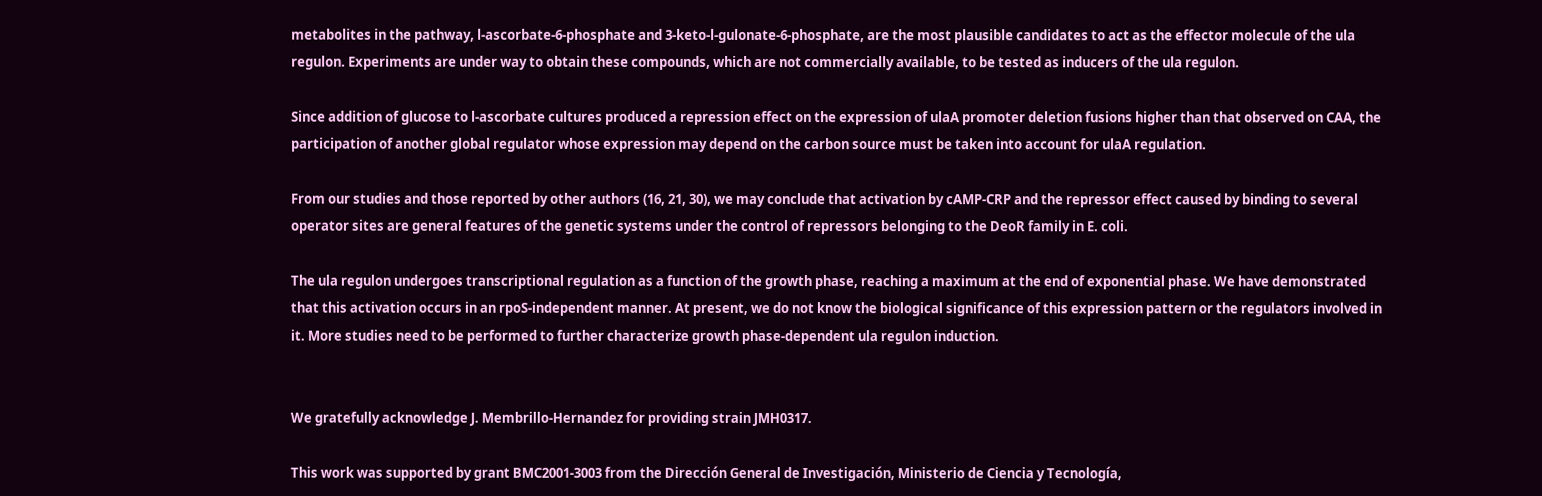metabolites in the pathway, l-ascorbate-6-phosphate and 3-keto-l-gulonate-6-phosphate, are the most plausible candidates to act as the effector molecule of the ula regulon. Experiments are under way to obtain these compounds, which are not commercially available, to be tested as inducers of the ula regulon.

Since addition of glucose to l-ascorbate cultures produced a repression effect on the expression of ulaA promoter deletion fusions higher than that observed on CAA, the participation of another global regulator whose expression may depend on the carbon source must be taken into account for ulaA regulation.

From our studies and those reported by other authors (16, 21, 30), we may conclude that activation by cAMP-CRP and the repressor effect caused by binding to several operator sites are general features of the genetic systems under the control of repressors belonging to the DeoR family in E. coli.

The ula regulon undergoes transcriptional regulation as a function of the growth phase, reaching a maximum at the end of exponential phase. We have demonstrated that this activation occurs in an rpoS-independent manner. At present, we do not know the biological significance of this expression pattern or the regulators involved in it. More studies need to be performed to further characterize growth phase-dependent ula regulon induction.


We gratefully acknowledge J. Membrillo-Hernandez for providing strain JMH0317.

This work was supported by grant BMC2001-3003 from the Dirección General de Investigación, Ministerio de Ciencia y Tecnología,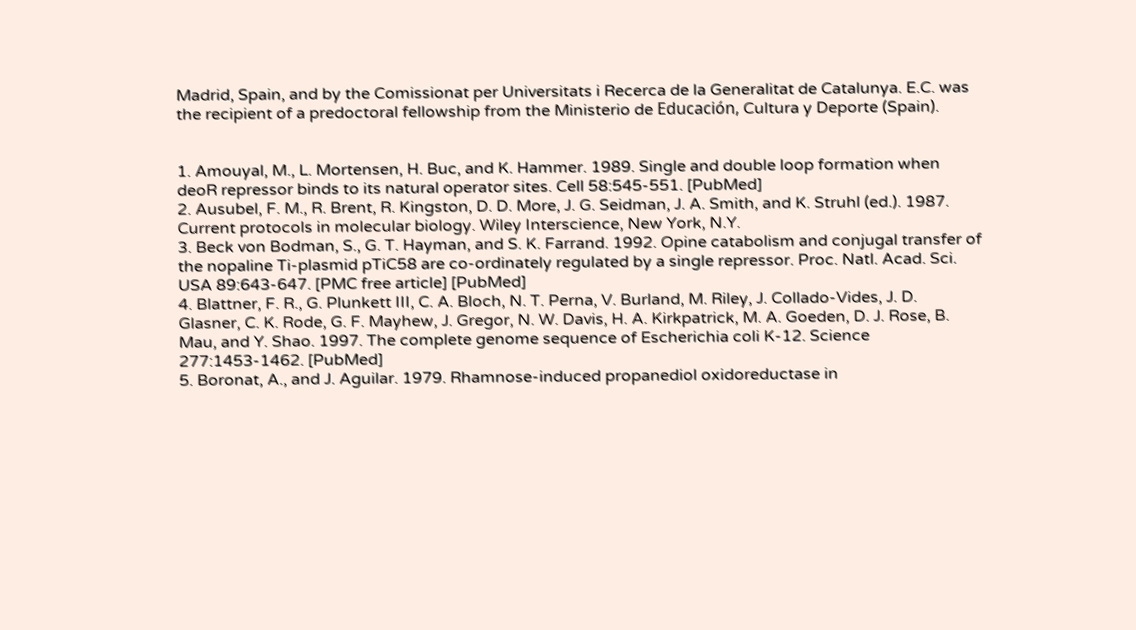Madrid, Spain, and by the Comissionat per Universitats i Recerca de la Generalitat de Catalunya. E.C. was the recipient of a predoctoral fellowship from the Ministerio de Educación, Cultura y Deporte (Spain).


1. Amouyal, M., L. Mortensen, H. Buc, and K. Hammer. 1989. Single and double loop formation when deoR repressor binds to its natural operator sites. Cell 58:545-551. [PubMed]
2. Ausubel, F. M., R. Brent, R. Kingston, D. D. More, J. G. Seidman, J. A. Smith, and K. Struhl (ed.). 1987. Current protocols in molecular biology. Wiley Interscience, New York, N.Y.
3. Beck von Bodman, S., G. T. Hayman, and S. K. Farrand. 1992. Opine catabolism and conjugal transfer of the nopaline Ti-plasmid pTiC58 are co-ordinately regulated by a single repressor. Proc. Natl. Acad. Sci. USA 89:643-647. [PMC free article] [PubMed]
4. Blattner, F. R., G. Plunkett III, C. A. Bloch, N. T. Perna, V. Burland, M. Riley, J. Collado-Vides, J. D. Glasner, C. K. Rode, G. F. Mayhew, J. Gregor, N. W. Davis, H. A. Kirkpatrick, M. A. Goeden, D. J. Rose, B. Mau, and Y. Shao. 1997. The complete genome sequence of Escherichia coli K-12. Science 277:1453-1462. [PubMed]
5. Boronat, A., and J. Aguilar. 1979. Rhamnose-induced propanediol oxidoreductase in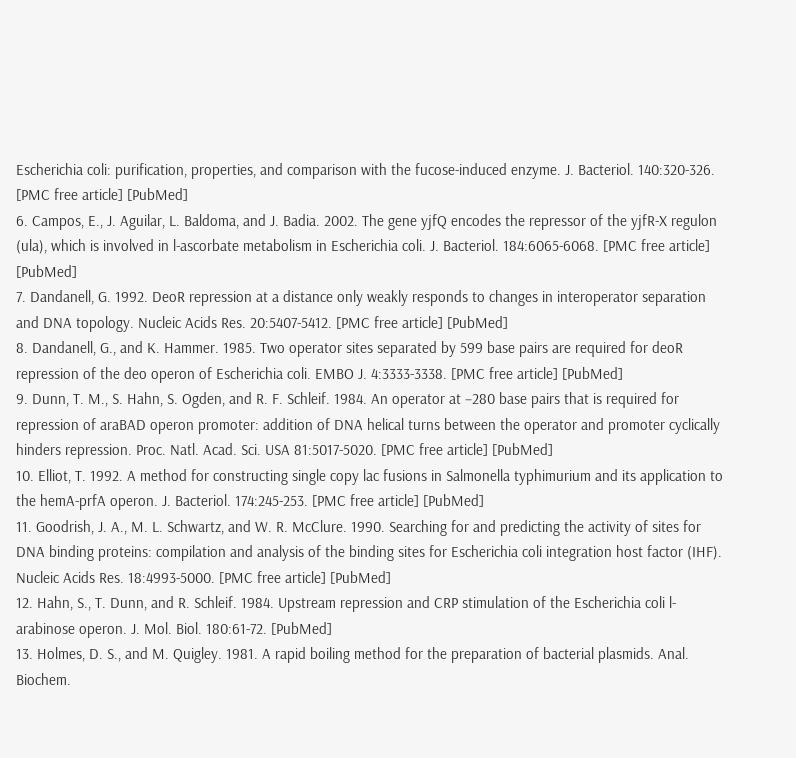Escherichia coli: purification, properties, and comparison with the fucose-induced enzyme. J. Bacteriol. 140:320-326. [PMC free article] [PubMed]
6. Campos, E., J. Aguilar, L. Baldoma, and J. Badia. 2002. The gene yjfQ encodes the repressor of the yjfR-X regulon (ula), which is involved in l-ascorbate metabolism in Escherichia coli. J. Bacteriol. 184:6065-6068. [PMC free article] [PubMed]
7. Dandanell, G. 1992. DeoR repression at a distance only weakly responds to changes in interoperator separation and DNA topology. Nucleic Acids Res. 20:5407-5412. [PMC free article] [PubMed]
8. Dandanell, G., and K. Hammer. 1985. Two operator sites separated by 599 base pairs are required for deoR repression of the deo operon of Escherichia coli. EMBO J. 4:3333-3338. [PMC free article] [PubMed]
9. Dunn, T. M., S. Hahn, S. Ogden, and R. F. Schleif. 1984. An operator at −280 base pairs that is required for repression of araBAD operon promoter: addition of DNA helical turns between the operator and promoter cyclically hinders repression. Proc. Natl. Acad. Sci. USA 81:5017-5020. [PMC free article] [PubMed]
10. Elliot, T. 1992. A method for constructing single copy lac fusions in Salmonella typhimurium and its application to the hemA-prfA operon. J. Bacteriol. 174:245-253. [PMC free article] [PubMed]
11. Goodrish, J. A., M. L. Schwartz, and W. R. McClure. 1990. Searching for and predicting the activity of sites for DNA binding proteins: compilation and analysis of the binding sites for Escherichia coli integration host factor (IHF). Nucleic Acids Res. 18:4993-5000. [PMC free article] [PubMed]
12. Hahn, S., T. Dunn, and R. Schleif. 1984. Upstream repression and CRP stimulation of the Escherichia coli l-arabinose operon. J. Mol. Biol. 180:61-72. [PubMed]
13. Holmes, D. S., and M. Quigley. 1981. A rapid boiling method for the preparation of bacterial plasmids. Anal. Biochem.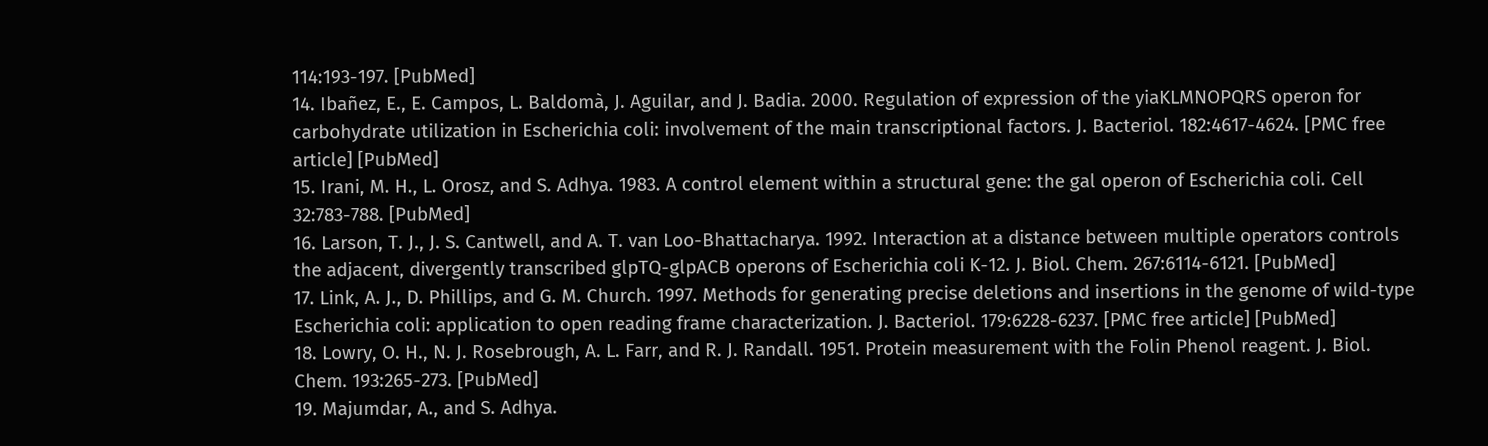114:193-197. [PubMed]
14. Ibañez, E., E. Campos, L. Baldomà, J. Aguilar, and J. Badia. 2000. Regulation of expression of the yiaKLMNOPQRS operon for carbohydrate utilization in Escherichia coli: involvement of the main transcriptional factors. J. Bacteriol. 182:4617-4624. [PMC free article] [PubMed]
15. Irani, M. H., L. Orosz, and S. Adhya. 1983. A control element within a structural gene: the gal operon of Escherichia coli. Cell 32:783-788. [PubMed]
16. Larson, T. J., J. S. Cantwell, and A. T. van Loo-Bhattacharya. 1992. Interaction at a distance between multiple operators controls the adjacent, divergently transcribed glpTQ-glpACB operons of Escherichia coli K-12. J. Biol. Chem. 267:6114-6121. [PubMed]
17. Link, A. J., D. Phillips, and G. M. Church. 1997. Methods for generating precise deletions and insertions in the genome of wild-type Escherichia coli: application to open reading frame characterization. J. Bacteriol. 179:6228-6237. [PMC free article] [PubMed]
18. Lowry, O. H., N. J. Rosebrough, A. L. Farr, and R. J. Randall. 1951. Protein measurement with the Folin Phenol reagent. J. Biol. Chem. 193:265-273. [PubMed]
19. Majumdar, A., and S. Adhya.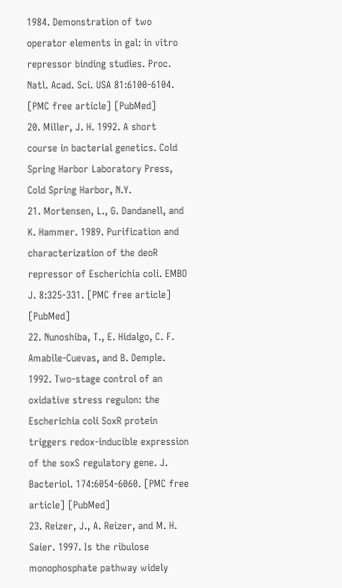1984. Demonstration of two operator elements in gal: in vitro repressor binding studies. Proc. Natl. Acad. Sci. USA 81:6100-6104. [PMC free article] [PubMed]
20. Miller, J. H. 1992. A short course in bacterial genetics. Cold Spring Harbor Laboratory Press, Cold Spring Harbor, N.Y.
21. Mortensen, L., G. Dandanell, and K. Hammer. 1989. Purification and characterization of the deoR repressor of Escherichia coli. EMBO J. 8:325-331. [PMC free article] [PubMed]
22. Nunoshiba, T., E. Hidalgo, C. F. Amabile-Cuevas, and B. Demple. 1992. Two-stage control of an oxidative stress regulon: the Escherichia coli SoxR protein triggers redox-inducible expression of the soxS regulatory gene. J. Bacteriol. 174:6054-6060. [PMC free article] [PubMed]
23. Reizer, J., A. Reizer, and M. H. Saier. 1997. Is the ribulose monophosphate pathway widely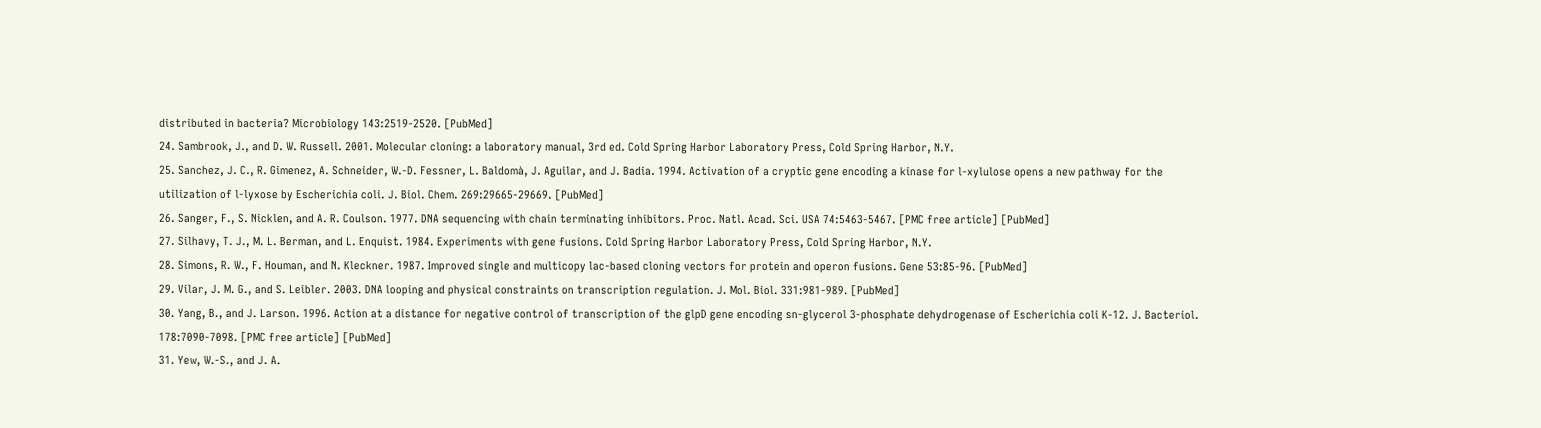distributed in bacteria? Microbiology 143:2519-2520. [PubMed]
24. Sambrook, J., and D. W. Russell. 2001. Molecular cloning: a laboratory manual, 3rd ed. Cold Spring Harbor Laboratory Press, Cold Spring Harbor, N.Y.
25. Sanchez, J. C., R. Gimenez, A. Schneider, W.-D. Fessner, L. Baldomà, J. Aguilar, and J. Badia. 1994. Activation of a cryptic gene encoding a kinase for l-xylulose opens a new pathway for the utilization of l-lyxose by Escherichia coli. J. Biol. Chem. 269:29665-29669. [PubMed]
26. Sanger, F., S. Nicklen, and A. R. Coulson. 1977. DNA sequencing with chain terminating inhibitors. Proc. Natl. Acad. Sci. USA 74:5463-5467. [PMC free article] [PubMed]
27. Silhavy, T. J., M. L. Berman, and L. Enquist. 1984. Experiments with gene fusions. Cold Spring Harbor Laboratory Press, Cold Spring Harbor, N.Y.
28. Simons, R. W., F. Houman, and N. Kleckner. 1987. Improved single and multicopy lac-based cloning vectors for protein and operon fusions. Gene 53:85-96. [PubMed]
29. Vilar, J. M. G., and S. Leibler. 2003. DNA looping and physical constraints on transcription regulation. J. Mol. Biol. 331:981-989. [PubMed]
30. Yang, B., and J. Larson. 1996. Action at a distance for negative control of transcription of the glpD gene encoding sn-glycerol 3-phosphate dehydrogenase of Escherichia coli K-12. J. Bacteriol. 178:7090-7098. [PMC free article] [PubMed]
31. Yew, W.-S., and J. A.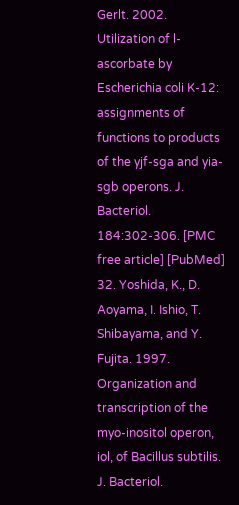Gerlt. 2002. Utilization of l-ascorbate by Escherichia coli K-12: assignments of functions to products of the yjf-sga and yia-sgb operons. J. Bacteriol. 184:302-306. [PMC free article] [PubMed]
32. Yoshida, K., D. Aoyama, I. Ishio, T. Shibayama, and Y. Fujita. 1997. Organization and transcription of the myo-inositol operon, iol, of Bacillus subtilis. J. Bacteriol.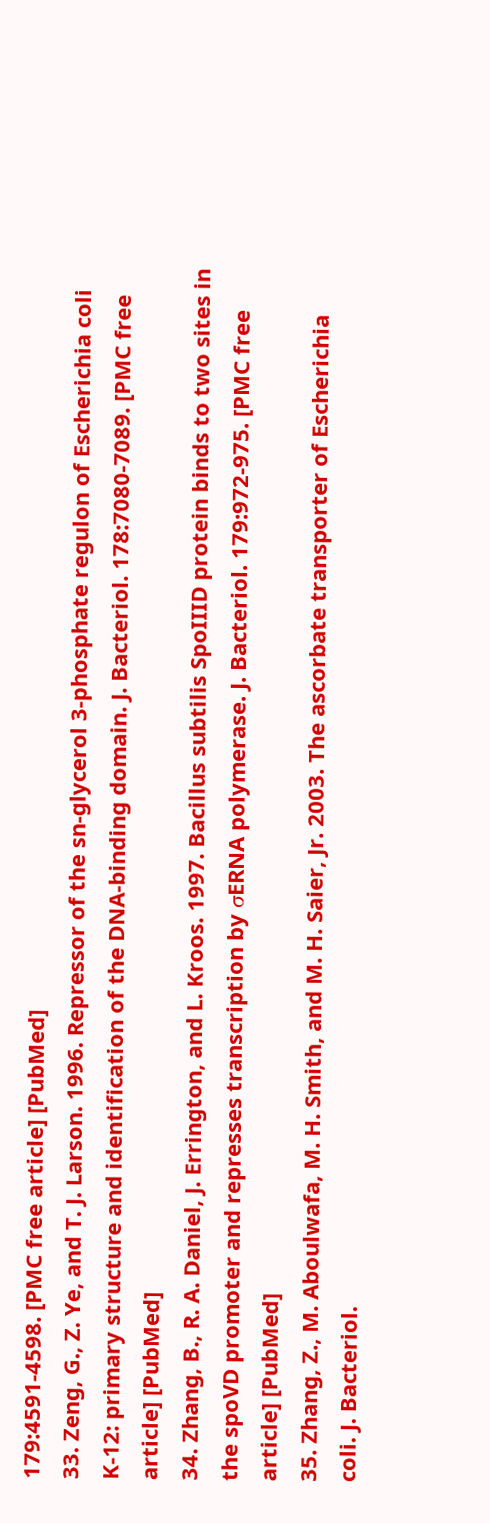179:4591-4598. [PMC free article] [PubMed]
33. Zeng, G., Z. Ye, and T. J. Larson. 1996. Repressor of the sn-glycerol 3-phosphate regulon of Escherichia coli K-12: primary structure and identification of the DNA-binding domain. J. Bacteriol. 178:7080-7089. [PMC free article] [PubMed]
34. Zhang, B., R. A. Daniel, J. Errington, and L. Kroos. 1997. Bacillus subtilis SpoIIID protein binds to two sites in the spoVD promoter and represses transcription by σERNA polymerase. J. Bacteriol. 179:972-975. [PMC free article] [PubMed]
35. Zhang, Z., M. Aboulwafa, M. H. Smith, and M. H. Saier, Jr. 2003. The ascorbate transporter of Escherichia coli. J. Bacteriol.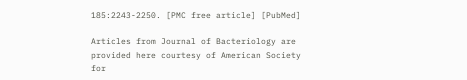185:2243-2250. [PMC free article] [PubMed]

Articles from Journal of Bacteriology are provided here courtesy of American Society for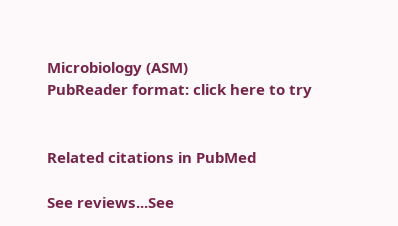Microbiology (ASM)
PubReader format: click here to try


Related citations in PubMed

See reviews...See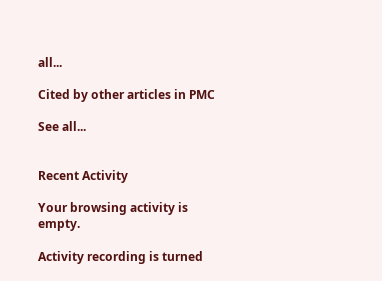all...

Cited by other articles in PMC

See all...


Recent Activity

Your browsing activity is empty.

Activity recording is turned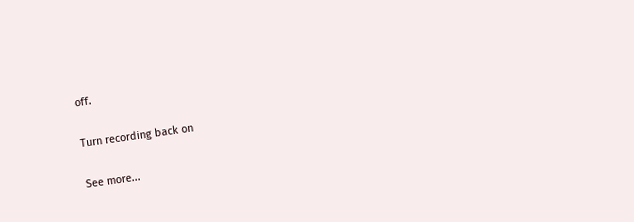off.

Turn recording back on

See more...